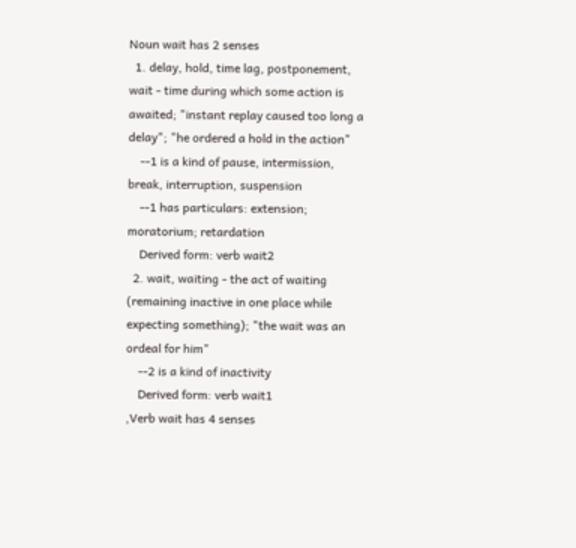Noun wait has 2 senses
  1. delay, hold, time lag, postponement, wait - time during which some action is awaited; "instant replay caused too long a delay"; "he ordered a hold in the action"
    --1 is a kind of pause, intermission, break, interruption, suspension
    --1 has particulars: extension; moratorium; retardation
    Derived form: verb wait2
  2. wait, waiting - the act of waiting (remaining inactive in one place while expecting something); "the wait was an ordeal for him"
    --2 is a kind of inactivity
    Derived form: verb wait1
,Verb wait has 4 senses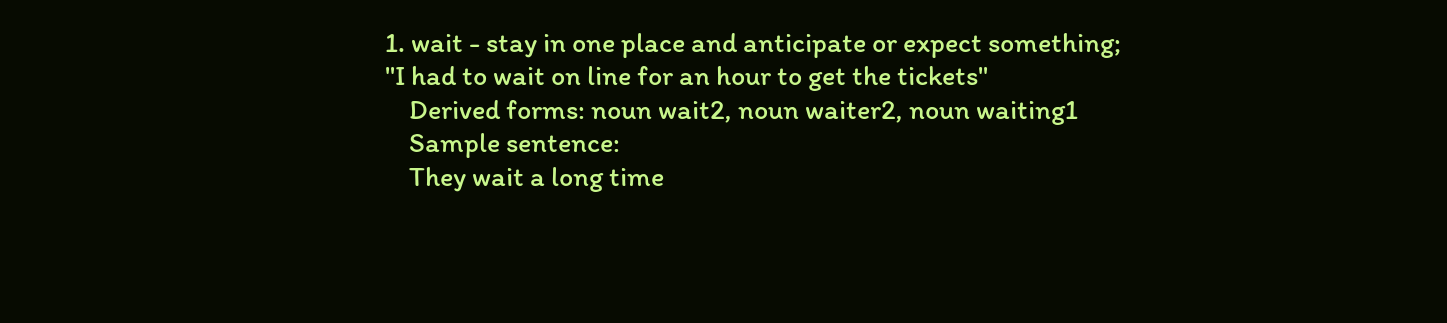1. wait - stay in one place and anticipate or expect something; "I had to wait on line for an hour to get the tickets"
    Derived forms: noun wait2, noun waiter2, noun waiting1
    Sample sentence:
    They wait a long time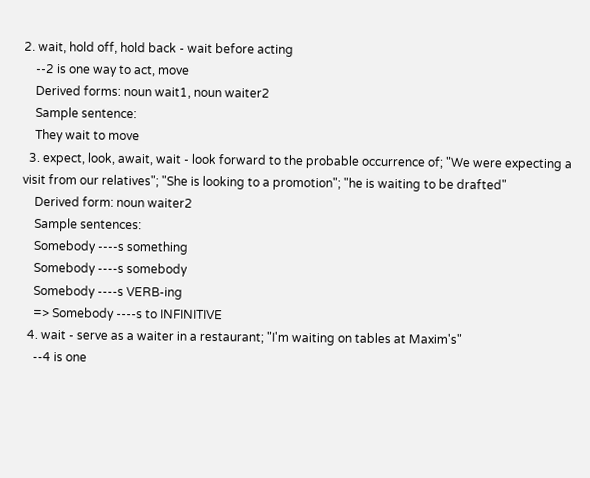2. wait, hold off, hold back - wait before acting
    --2 is one way to act, move
    Derived forms: noun wait1, noun waiter2
    Sample sentence:
    They wait to move
  3. expect, look, await, wait - look forward to the probable occurrence of; "We were expecting a visit from our relatives"; "She is looking to a promotion"; "he is waiting to be drafted"
    Derived form: noun waiter2
    Sample sentences:
    Somebody ----s something
    Somebody ----s somebody
    Somebody ----s VERB-ing
    => Somebody ----s to INFINITIVE
  4. wait - serve as a waiter in a restaurant; "I'm waiting on tables at Maxim's"
    --4 is one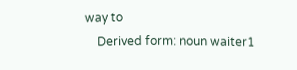way to
    Derived form: noun waiter1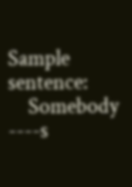Sample sentence:
    Somebody ----s